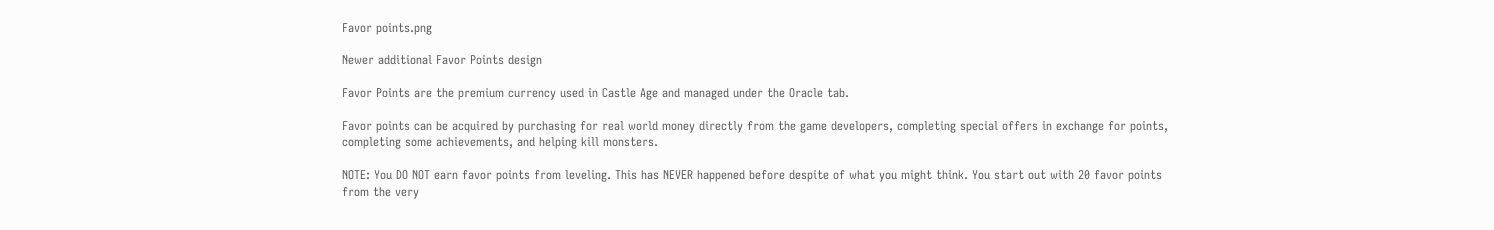Favor points.png

Newer additional Favor Points design

Favor Points are the premium currency used in Castle Age and managed under the Oracle tab.

Favor points can be acquired by purchasing for real world money directly from the game developers, completing special offers in exchange for points, completing some achievements, and helping kill monsters.

NOTE: You DO NOT earn favor points from leveling. This has NEVER happened before despite of what you might think. You start out with 20 favor points from the very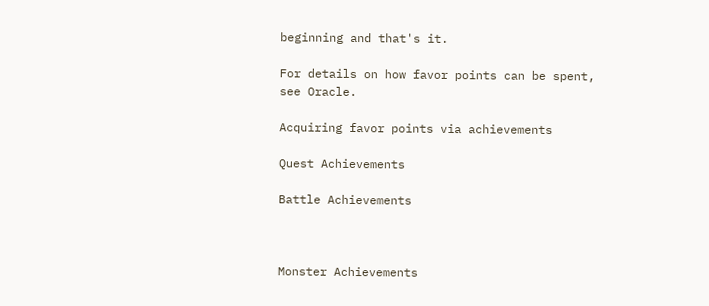beginning and that's it.

For details on how favor points can be spent, see Oracle.

Acquiring favor points via achievements

Quest Achievements

Battle Achievements



Monster Achievements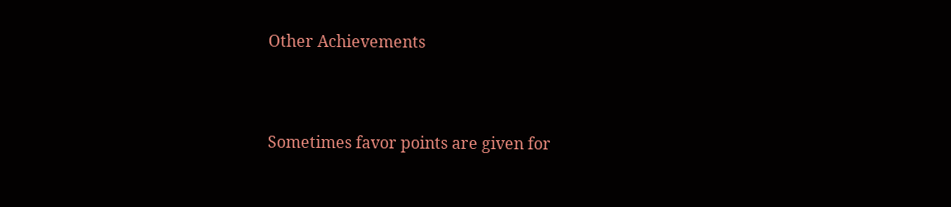Other Achievements



Sometimes favor points are given for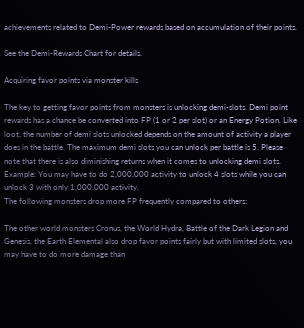achievements related to Demi-Power rewards based on accumulation of their points.

See the Demi-Rewards Chart for details.

Acquiring favor points via monster kills

The key to getting favor points from monsters is unlocking demi-slots. Demi point rewards has a chance be converted into FP (1 or 2 per slot) or an Energy Potion. Like loot, the number of demi slots unlocked depends on the amount of activity a player does in the battle. The maximum demi slots you can unlock per battle is 5. Please note that there is also diminishing returns when it comes to unlocking demi slots. Example: You may have to do 2,000,000 activity to unlock 4 slots while you can unlock 3 with only 1,000,000 activity.
The following monsters drop more FP frequently compared to others:

The other world monsters Cronus, the World Hydra, Battle of the Dark Legion and Genesis, the Earth Elemental also drop favor points fairly but with limited slots, you may have to do more damage than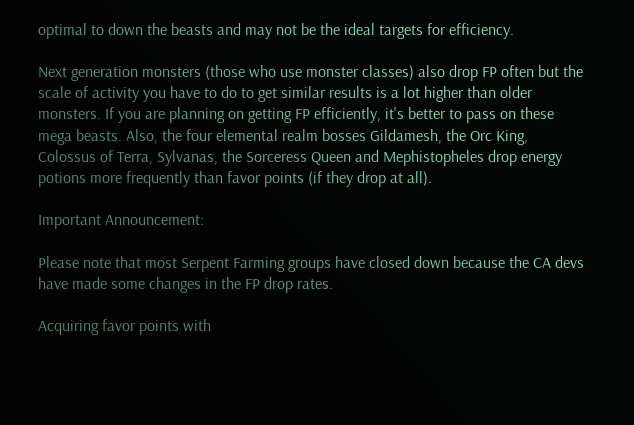optimal to down the beasts and may not be the ideal targets for efficiency.

Next generation monsters (those who use monster classes) also drop FP often but the scale of activity you have to do to get similar results is a lot higher than older monsters. If you are planning on getting FP efficiently, it's better to pass on these mega beasts. Also, the four elemental realm bosses Gildamesh, the Orc King, Colossus of Terra, Sylvanas, the Sorceress Queen and Mephistopheles drop energy potions more frequently than favor points (if they drop at all).

Important Announcement:

Please note that most Serpent Farming groups have closed down because the CA devs have made some changes in the FP drop rates.

Acquiring favor points with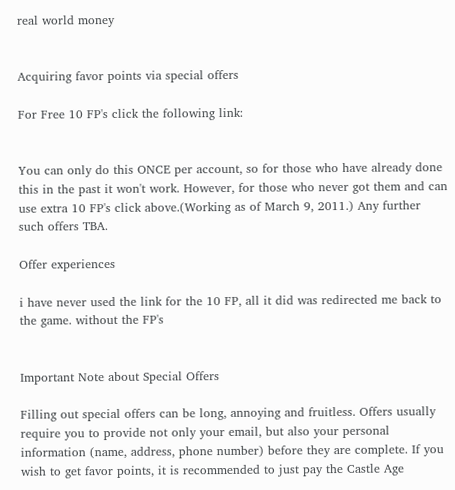real world money


Acquiring favor points via special offers

For Free 10 FP's click the following link:


You can only do this ONCE per account, so for those who have already done this in the past it won't work. However, for those who never got them and can use extra 10 FP's click above.(Working as of March 9, 2011.) Any further such offers TBA.

Offer experiences

i have never used the link for the 10 FP, all it did was redirected me back to the game. without the FP's


Important Note about Special Offers

Filling out special offers can be long, annoying and fruitless. Offers usually require you to provide not only your email, but also your personal information (name, address, phone number) before they are complete. If you wish to get favor points, it is recommended to just pay the Castle Age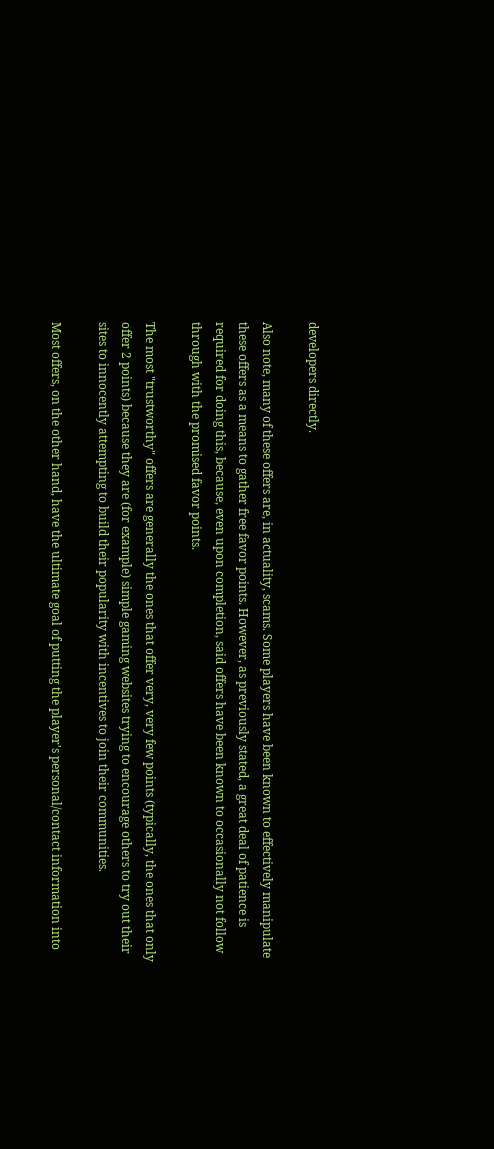developers directly.

Also note, many of these offers are, in actuality, scams. Some players have been known to effectively manipulate these offers as a means to gather free favor points. However, as previously stated, a great deal of patience is required for doing this, because, even upon completion, said offers have been known to occasionally not follow through with the promised favor points.

The most "trustworthy" offers are generally the ones that offer very, very few points (typically, the ones that only offer 2 points) because they are (for example) simple gaming websites trying to encourage others to try out their sites to innocently attempting to build their popularity with incentives to join their communities.

Most offers, on the other hand, have the ultimate goal of putting the player's personal/contact information into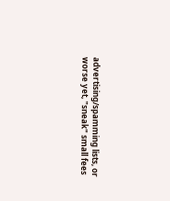advertising/spamming lists, or worse yet, "sneak" small fees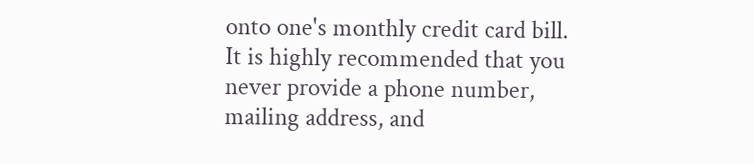onto one's monthly credit card bill. It is highly recommended that you never provide a phone number, mailing address, and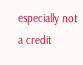especially not a credit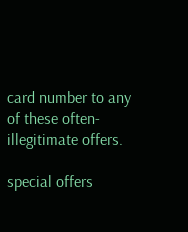card number to any of these often-illegitimate offers.

special offers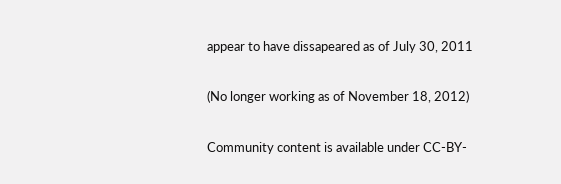appear to have dissapeared as of July 30, 2011

(No longer working as of November 18, 2012)

Community content is available under CC-BY-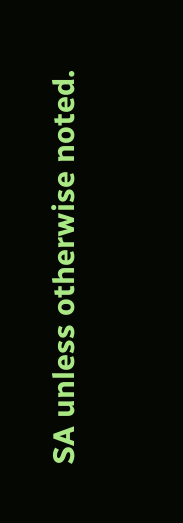SA unless otherwise noted.